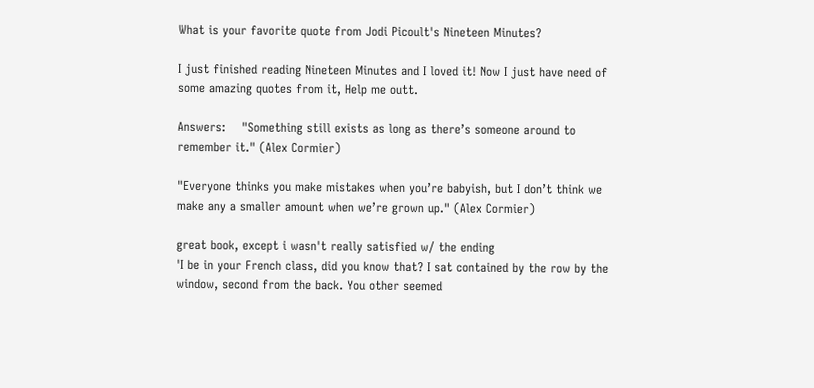What is your favorite quote from Jodi Picoult's Nineteen Minutes?

I just finished reading Nineteen Minutes and I loved it! Now I just have need of some amazing quotes from it, Help me outt.

Answers:    "Something still exists as long as there’s someone around to remember it." (Alex Cormier)

"Everyone thinks you make mistakes when you’re babyish, but I don’t think we make any a smaller amount when we’re grown up." (Alex Cormier)

great book, except i wasn't really satisfied w/ the ending
'I be in your French class, did you know that? I sat contained by the row by the window, second from the back. You other seemed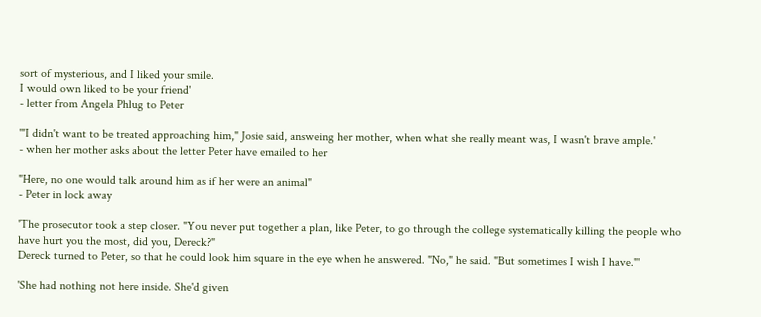sort of mysterious, and I liked your smile.
I would own liked to be your friend'
- letter from Angela Phlug to Peter

'"I didn't want to be treated approaching him," Josie said, answeing her mother, when what she really meant was, I wasn't brave ample.'
- when her mother asks about the letter Peter have emailed to her

"Here, no one would talk around him as if her were an animal"
- Peter in lock away

'The prosecutor took a step closer. "You never put together a plan, like Peter, to go through the college systematically killing the people who have hurt you the most, did you, Dereck?"
Dereck turned to Peter, so that he could look him square in the eye when he answered. "No," he said. "But sometimes I wish I have."'

'She had nothing not here inside. She'd given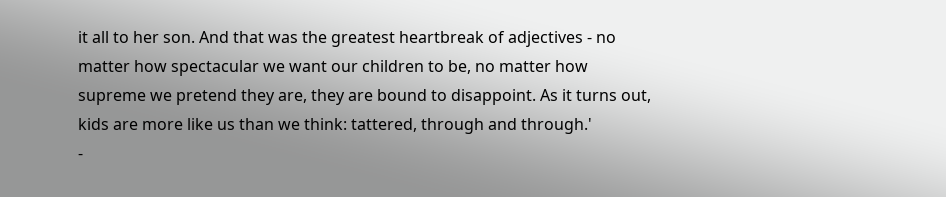it all to her son. And that was the greatest heartbreak of adjectives - no matter how spectacular we want our children to be, no matter how supreme we pretend they are, they are bound to disappoint. As it turns out, kids are more like us than we think: tattered, through and through.'
-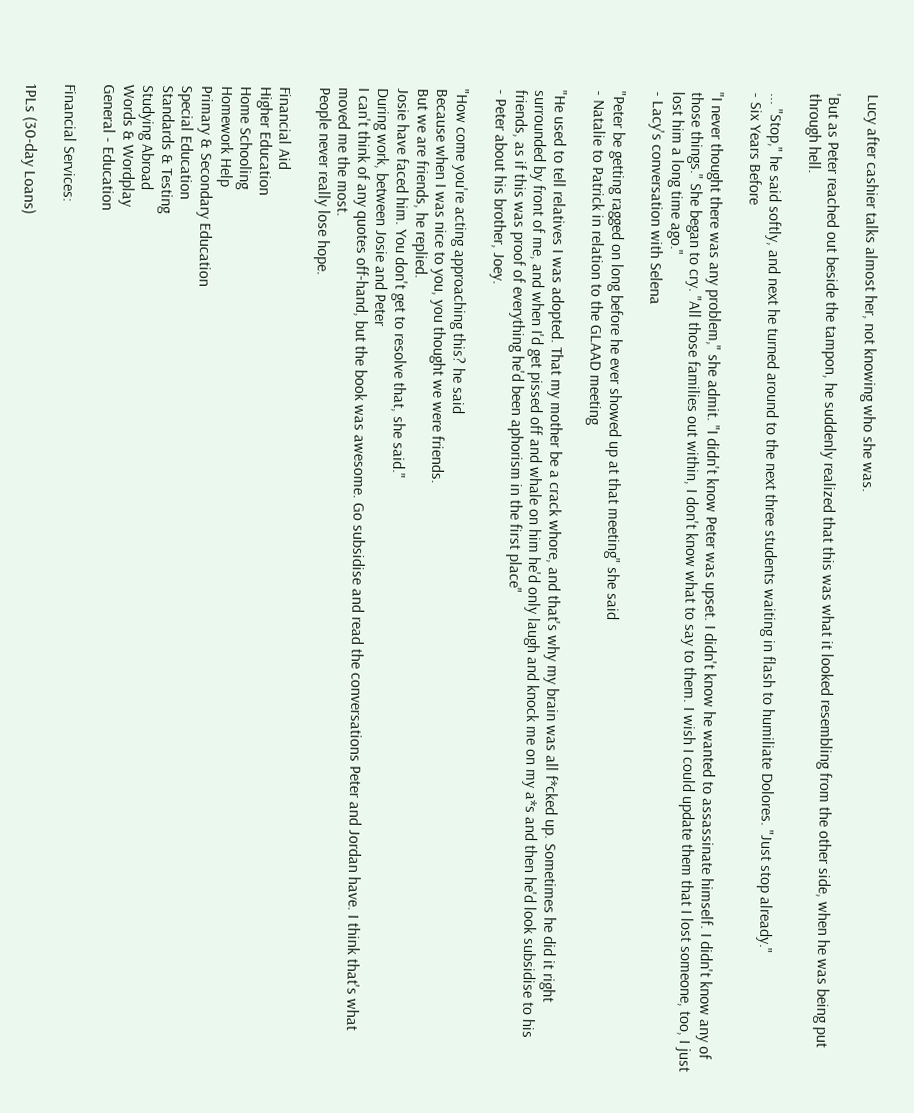Lucy after cashier talks almost her, not knowing who she was.

'But as Peter reached out beside the tampon, he suddenly realized that this was what it looked resembling from the other side, when he was being put through hell.

... "Stop," he said softly, and next he turned around to the next three students waiting in flash to humiliate Dolores. "Just stop already."
- Six Years Before

"I never thought there was any problem," she admit. "I didn't know Peter was upset. I didn't know he wanted to assassinate himself. I didn't know any of those things." She began to cry. "All those families out within, I don't know what to say to them. I wish I could update them that I lost someone, too, I just lost him a long time ago."
- Lacy's conversation with Selena

"Peter be getting ragged on long before he ever showed up at that meeting" she said
- Natalie to Patrick in relation to the GLAAD meeting

"He used to tell relatives I was adopted. That my mother be a crack whore, and that's why my brain was all f*cked up. Sometimes he did it right surrounded by front of me, and when I'd get pissed off and whale on him he'd only laugh and knock me on my a*s and then he'd look subsidise to his friends, as if this was proof of everything he'd been aphorism in the first place"
- Peter about his brother, Joey.

"How come you're acting approaching this? he said
Because when I was nice to you, you thought we were friends.
But we are friends, he replied.
Josie have faced him. You don't get to resolve that, she said."
During work, between Josie and Peter
I can't think of any quotes off-hand, but the book was awesome. Go subsidise and read the conversations Peter and Jordan have. I think that's what moved me the most.
People never really lose hope.

Financial Aid
Higher Education
Home Schooling
Homework Help
Primary & Secondary Education
Special Education
Standards & Testing
Studying Abroad
Words & Wordplay
General - Education

Financial Services:

1PLs (30-day Loans)